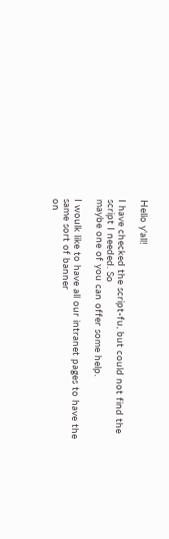Hello y'all!

I have checked the script-fu, but could not find the script I needed. So
maybe one of you can offer some help.

I woulk like to have all our intranet pages to have the same sort of banner
on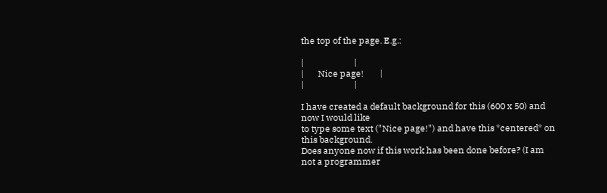the top of the page. E.g.:

|                         |
|       Nice page!        |
|                         |

I have created a default background for this (600 x 50) and now I would like
to type some text ("Nice page!") and have this *centered* on this background.
Does anyone now if this work has been done before? (I am not a programmer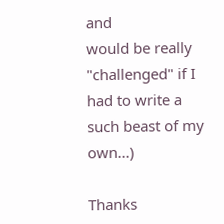and
would be really "challenged" if I had to write a such beast of my own...)

Thanks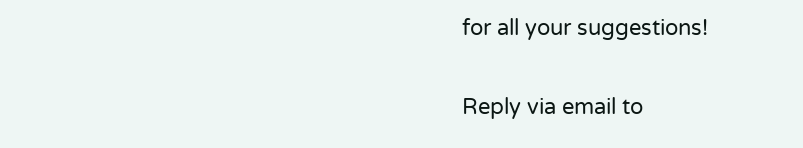for all your suggestions!

Reply via email to